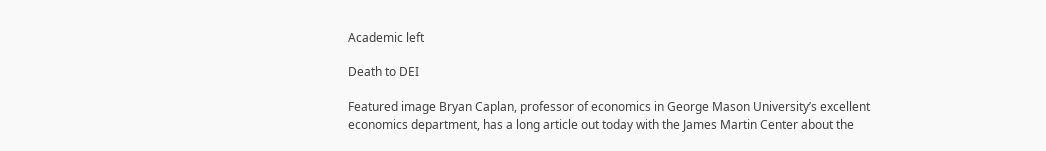Academic left

Death to DEI

Featured image Bryan Caplan, professor of economics in George Mason University’s excellent economics department, has a long article out today with the James Martin Center about the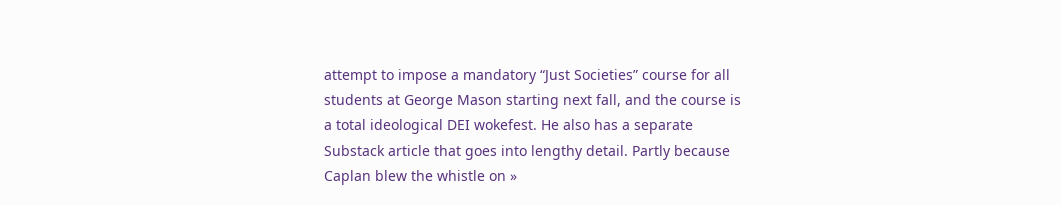attempt to impose a mandatory “Just Societies” course for all students at George Mason starting next fall, and the course is a total ideological DEI wokefest. He also has a separate Substack article that goes into lengthy detail. Partly because Caplan blew the whistle on »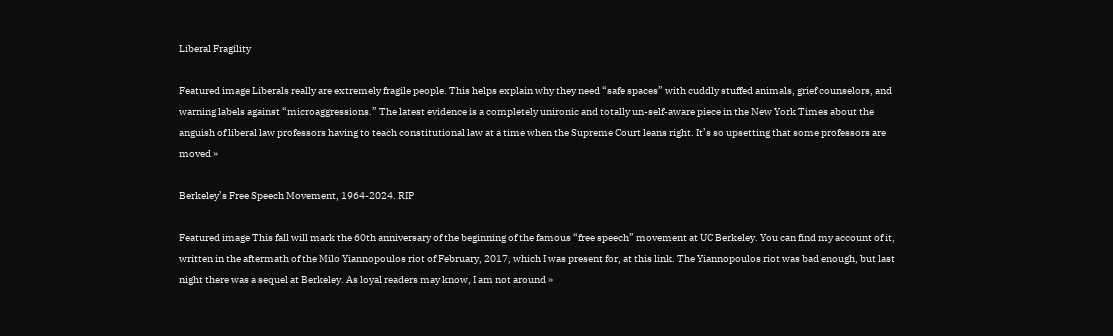Liberal Fragility

Featured image Liberals really are extremely fragile people. This helps explain why they need “safe spaces” with cuddly stuffed animals, grief counselors, and warning labels against “microaggressions.” The latest evidence is a completely unironic and totally un-self-aware piece in the New York Times about the anguish of liberal law professors having to teach constitutional law at a time when the Supreme Court leans right. It’s so upsetting that some professors are moved »

Berkeley’s Free Speech Movement, 1964-2024. RIP

Featured image This fall will mark the 60th anniversary of the beginning of the famous “free speech” movement at UC Berkeley. You can find my account of it, written in the aftermath of the Milo Yiannopoulos riot of February, 2017, which I was present for, at this link. The Yiannopoulos riot was bad enough, but last night there was a sequel at Berkeley. As loyal readers may know, I am not around »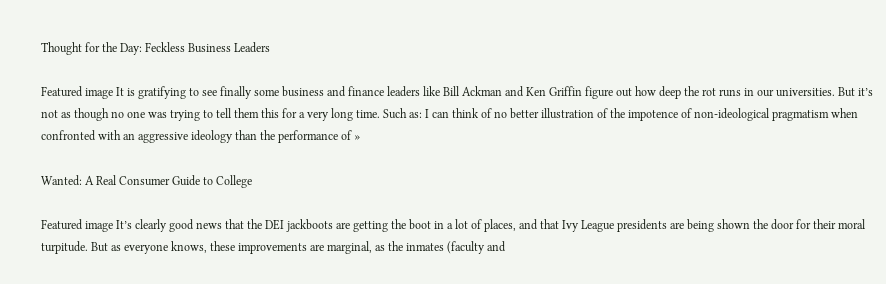Thought for the Day: Feckless Business Leaders

Featured image It is gratifying to see finally some business and finance leaders like Bill Ackman and Ken Griffin figure out how deep the rot runs in our universities. But it’s not as though no one was trying to tell them this for a very long time. Such as: I can think of no better illustration of the impotence of non-ideological pragmatism when confronted with an aggressive ideology than the performance of »

Wanted: A Real Consumer Guide to College

Featured image It’s clearly good news that the DEI jackboots are getting the boot in a lot of places, and that Ivy League presidents are being shown the door for their moral turpitude. But as everyone knows, these improvements are marginal, as the inmates (faculty and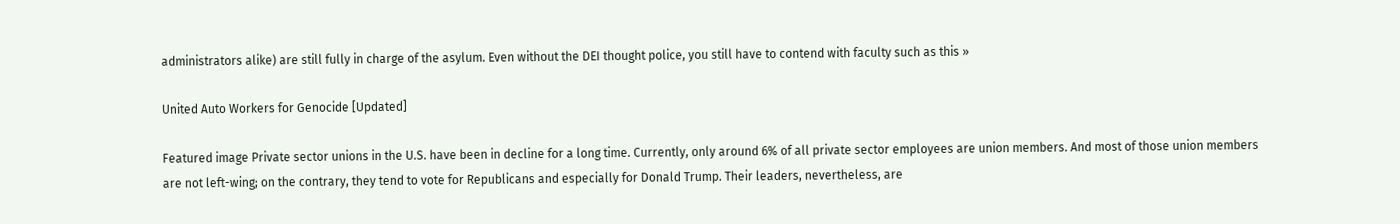administrators alike) are still fully in charge of the asylum. Even without the DEI thought police, you still have to contend with faculty such as this »

United Auto Workers for Genocide [Updated]

Featured image Private sector unions in the U.S. have been in decline for a long time. Currently, only around 6% of all private sector employees are union members. And most of those union members are not left-wing; on the contrary, they tend to vote for Republicans and especially for Donald Trump. Their leaders, nevertheless, are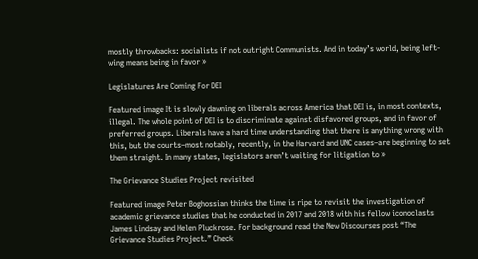mostly throwbacks: socialists if not outright Communists. And in today’s world, being left-wing means being in favor »

Legislatures Are Coming For DEI

Featured image It is slowly dawning on liberals across America that DEI is, in most contexts, illegal. The whole point of DEI is to discriminate against disfavored groups, and in favor of preferred groups. Liberals have a hard time understanding that there is anything wrong with this, but the courts–most notably, recently, in the Harvard and UNC cases–are beginning to set them straight. In many states, legislators aren’t waiting for litigation to »

The Grievance Studies Project revisited

Featured image Peter Boghossian thinks the time is ripe to revisit the investigation of academic grievance studies that he conducted in 2017 and 2018 with his fellow iconoclasts James Lindsay and Helen Pluckrose. For background read the New Discourses post “The Grievance Studies Project.” Check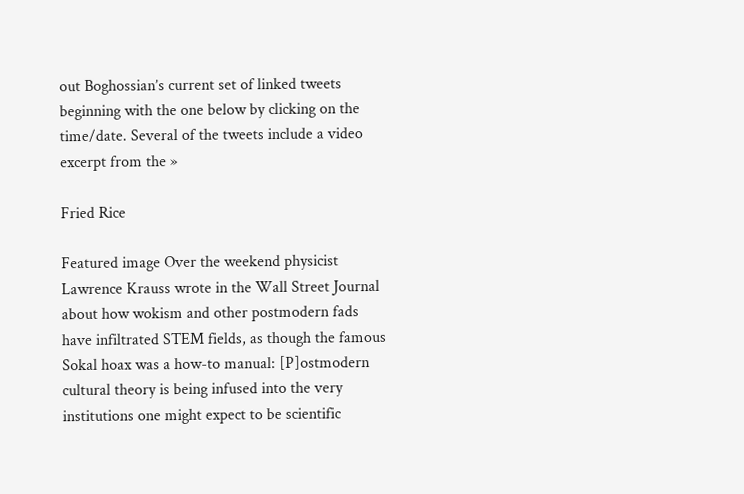out Boghossian’s current set of linked tweets beginning with the one below by clicking on the time/date. Several of the tweets include a video excerpt from the »

Fried Rice

Featured image Over the weekend physicist Lawrence Krauss wrote in the Wall Street Journal about how wokism and other postmodern fads have infiltrated STEM fields, as though the famous Sokal hoax was a how-to manual: [P]ostmodern cultural theory is being infused into the very institutions one might expect to be scientific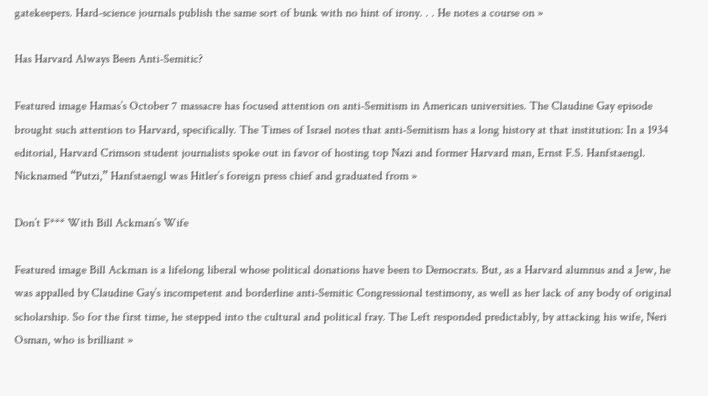gatekeepers. Hard-science journals publish the same sort of bunk with no hint of irony. . . He notes a course on »

Has Harvard Always Been Anti-Semitic?

Featured image Hamas’s October 7 massacre has focused attention on anti-Semitism in American universities. The Claudine Gay episode brought such attention to Harvard, specifically. The Times of Israel notes that anti-Semitism has a long history at that institution: In a 1934 editorial, Harvard Crimson student journalists spoke out in favor of hosting top Nazi and former Harvard man, Ernst F.S. Hanfstaengl. Nicknamed “Putzi,” Hanfstaengl was Hitler’s foreign press chief and graduated from »

Don’t F*** With Bill Ackman’s Wife

Featured image Bill Ackman is a lifelong liberal whose political donations have been to Democrats. But, as a Harvard alumnus and a Jew, he was appalled by Claudine Gay’s incompetent and borderline anti-Semitic Congressional testimony, as well as her lack of any body of original scholarship. So for the first time, he stepped into the cultural and political fray. The Left responded predictably, by attacking his wife, Neri Osman, who is brilliant »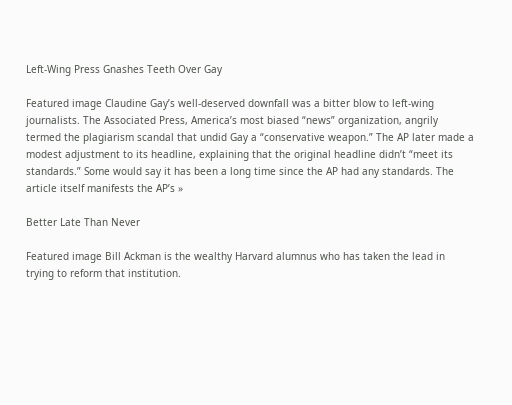Left-Wing Press Gnashes Teeth Over Gay

Featured image Claudine Gay’s well-deserved downfall was a bitter blow to left-wing journalists. The Associated Press, America’s most biased “news” organization, angrily termed the plagiarism scandal that undid Gay a “conservative weapon.” The AP later made a modest adjustment to its headline, explaining that the original headline didn’t “meet its standards.” Some would say it has been a long time since the AP had any standards. The article itself manifests the AP’s »

Better Late Than Never

Featured image Bill Ackman is the wealthy Harvard alumnus who has taken the lead in trying to reform that institution.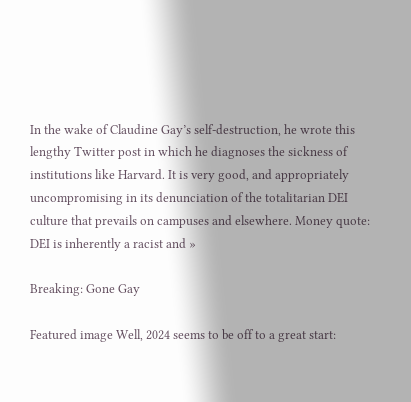In the wake of Claudine Gay’s self-destruction, he wrote this lengthy Twitter post in which he diagnoses the sickness of institutions like Harvard. It is very good, and appropriately uncompromising in its denunciation of the totalitarian DEI culture that prevails on campuses and elsewhere. Money quote: DEI is inherently a racist and »

Breaking: Gone Gay

Featured image Well, 2024 seems to be off to a great start: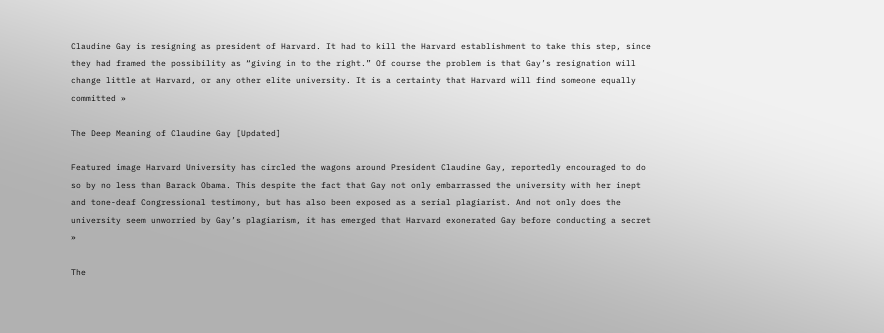Claudine Gay is resigning as president of Harvard. It had to kill the Harvard establishment to take this step, since they had framed the possibility as “giving in to the right.” Of course the problem is that Gay’s resignation will change little at Harvard, or any other elite university. It is a certainty that Harvard will find someone equally committed »

The Deep Meaning of Claudine Gay [Updated]

Featured image Harvard University has circled the wagons around President Claudine Gay, reportedly encouraged to do so by no less than Barack Obama. This despite the fact that Gay not only embarrassed the university with her inept and tone-deaf Congressional testimony, but has also been exposed as a serial plagiarist. And not only does the university seem unworried by Gay’s plagiarism, it has emerged that Harvard exonerated Gay before conducting a secret »

The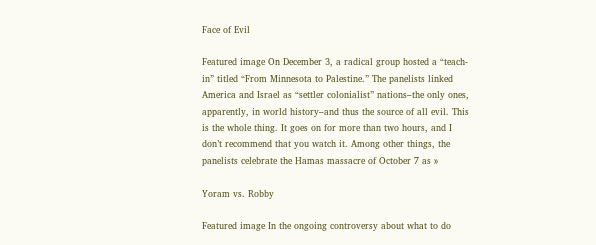Face of Evil

Featured image On December 3, a radical group hosted a “teach-in” titled “From Minnesota to Palestine.” The panelists linked America and Israel as “settler colonialist” nations–the only ones, apparently, in world history–and thus the source of all evil. This is the whole thing. It goes on for more than two hours, and I don’t recommend that you watch it. Among other things, the panelists celebrate the Hamas massacre of October 7 as »

Yoram vs. Robby

Featured image In the ongoing controversy about what to do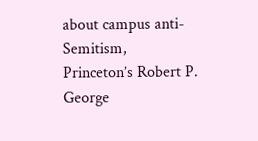about campus anti-Semitism, Princeton’s Robert P. George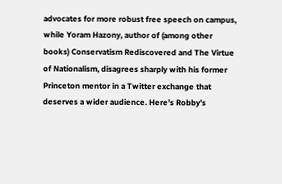advocates for more robust free speech on campus, while Yoram Hazony, author of (among other books) Conservatism Rediscovered and The Virtue of Nationalism, disagrees sharply with his former Princeton mentor in a Twitter exchange that deserves a wider audience. Here’s Robby’s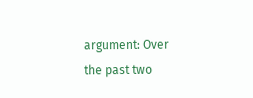argument: Over the past two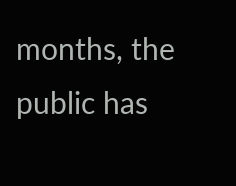months, the public has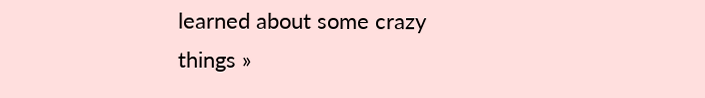learned about some crazy things »